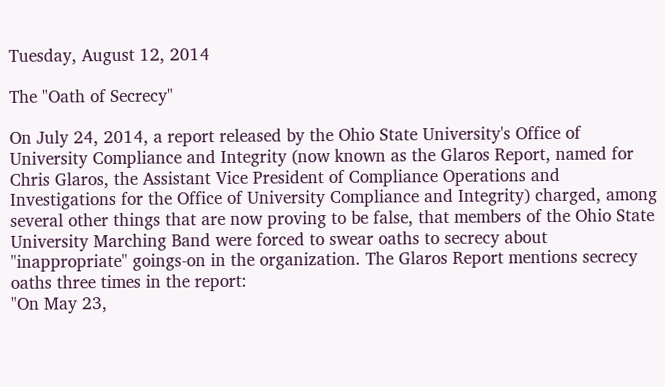Tuesday, August 12, 2014

The "Oath of Secrecy"

On July 24, 2014, a report released by the Ohio State University's Office of University Compliance and Integrity (now known as the Glaros Report, named for Chris Glaros, the Assistant Vice President of Compliance Operations and Investigations for the Office of University Compliance and Integrity) charged, among several other things that are now proving to be false, that members of the Ohio State University Marching Band were forced to swear oaths to secrecy about "inappropriate" goings-on in the organization. The Glaros Report mentions secrecy oaths three times in the report:
"On May 23,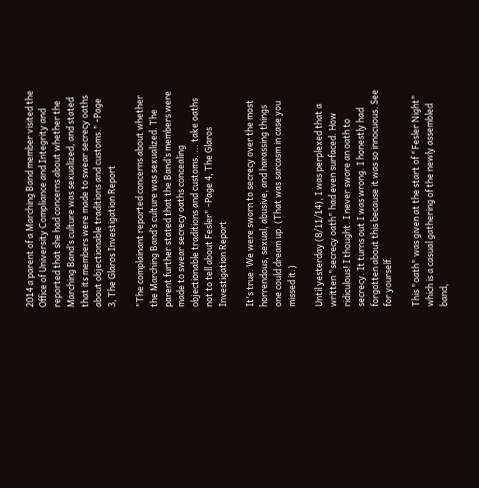2014 a parent of a Marching Band member visited the Office of University Compliance and Integrity and reported that she had concerns about whether the Marching Band’s culture was sexualized, and stated that its members were made to swear secrecy oaths about objectionable traditions and customs." -Page 3, The Glaros Investigation Report

"The complainant reported concerns about whether the Marching Band’s culture was sexualized. The parent further stated that the Band’s members were made to swear secrecy oaths concealing objectionable traditions and customs. ... take oaths not to tell about Fesler" -Page 4, The Glaros Investigation Report

It's true. We were sworn to secrecy over the most horrendous, sexual, abusive, and harassing things one could dream up. (That was sarcasm in case you missed it.)

Until yesterday (8/11/14), I was perplexed that a written "secrecy oath" had even surfaced. How ridiculous! I thought. I never swore an oath to secrecy. It turns out I was wrong. I honestly had forgotten about this because it was so innocuous. See for yourself.

This "oath" was given at the start of "Fesler Night" which is a casual gathering of the newly assembled band,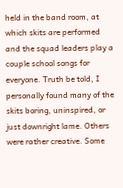held in the band room, at which skits are performed and the squad leaders play a couple school songs for everyone. Truth be told, I personally found many of the skits boring, uninspired, or just downright lame. Others were rather creative. Some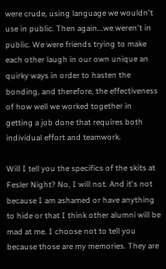were crude, using language we wouldn't use in public. Then again...we weren't in public. We were friends trying to make each other laugh in our own unique an quirky ways in order to hasten the bonding, and therefore, the effectiveness of how well we worked together in getting a job done that requires both individual effort and teamwork.

Will I tell you the specifics of the skits at Fesler Night? No, I will not. And it's not because I am ashamed or have anything to hide or that I think other alumni will be mad at me. I choose not to tell you because those are my memories. They are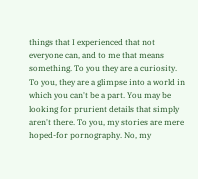things that I experienced that not everyone can, and to me that means something. To you they are a curiosity. To you, they are a glimpse into a world in which you can't be a part. You may be looking for prurient details that simply aren't there. To you, my stories are mere hoped-for pornography. No, my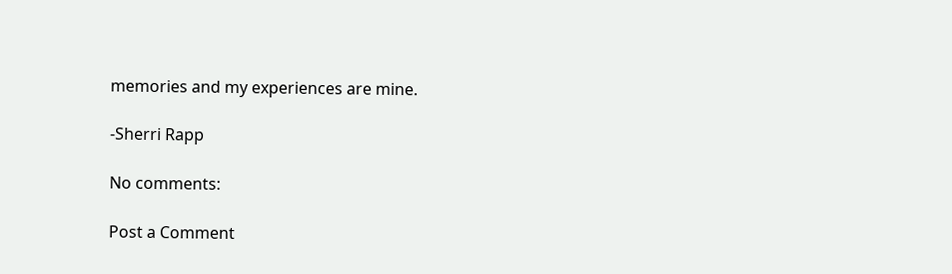memories and my experiences are mine.

-Sherri Rapp

No comments:

Post a Comment